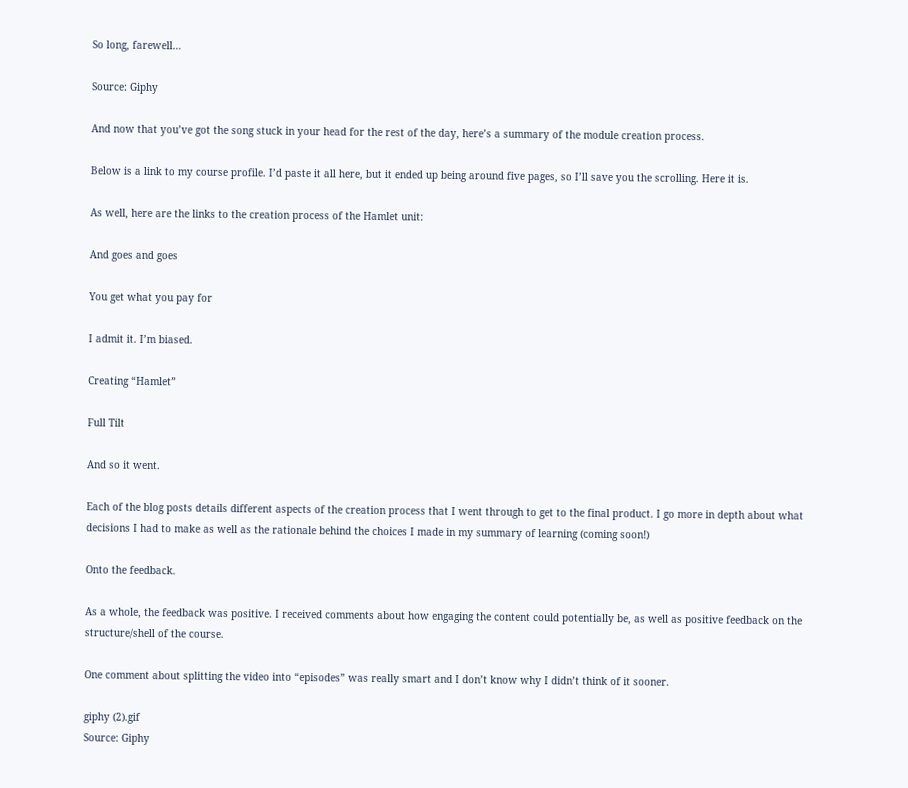So long, farewell…

Source: Giphy

And now that you’ve got the song stuck in your head for the rest of the day, here’s a summary of the module creation process.

Below is a link to my course profile. I’d paste it all here, but it ended up being around five pages, so I’ll save you the scrolling. Here it is.

As well, here are the links to the creation process of the Hamlet unit:

And goes and goes

You get what you pay for

I admit it. I’m biased.

Creating “Hamlet”

Full Tilt

And so it went.

Each of the blog posts details different aspects of the creation process that I went through to get to the final product. I go more in depth about what decisions I had to make as well as the rationale behind the choices I made in my summary of learning (coming soon!)

Onto the feedback.

As a whole, the feedback was positive. I received comments about how engaging the content could potentially be, as well as positive feedback on the structure/shell of the course.

One comment about splitting the video into “episodes” was really smart and I don’t know why I didn’t think of it sooner.

giphy (2).gif
Source: Giphy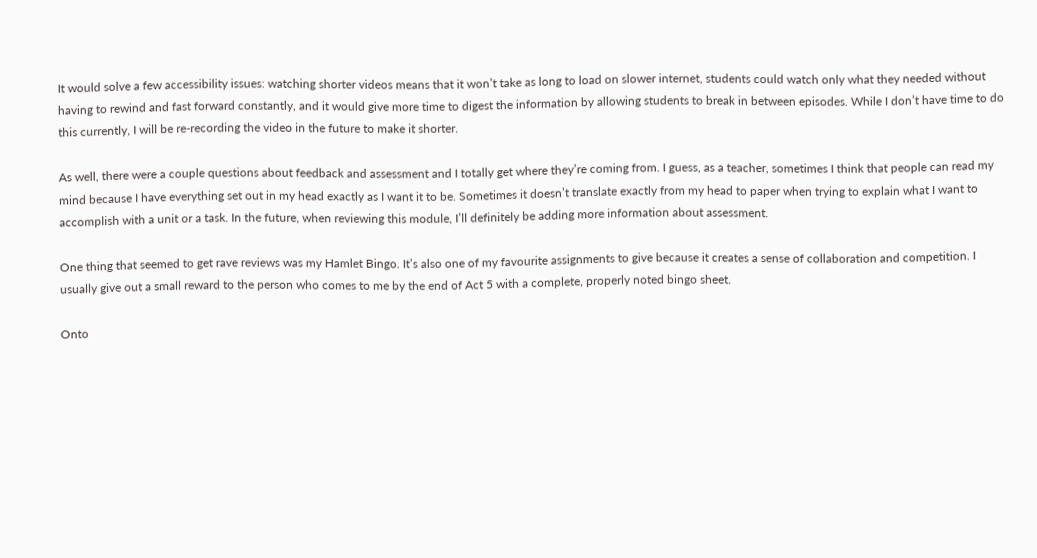It would solve a few accessibility issues: watching shorter videos means that it won’t take as long to load on slower internet, students could watch only what they needed without having to rewind and fast forward constantly, and it would give more time to digest the information by allowing students to break in between episodes. While I don’t have time to do this currently, I will be re-recording the video in the future to make it shorter.

As well, there were a couple questions about feedback and assessment and I totally get where they’re coming from. I guess, as a teacher, sometimes I think that people can read my mind because I have everything set out in my head exactly as I want it to be. Sometimes it doesn’t translate exactly from my head to paper when trying to explain what I want to accomplish with a unit or a task. In the future, when reviewing this module, I’ll definitely be adding more information about assessment.

One thing that seemed to get rave reviews was my Hamlet Bingo. It’s also one of my favourite assignments to give because it creates a sense of collaboration and competition. I usually give out a small reward to the person who comes to me by the end of Act 5 with a complete, properly noted bingo sheet.

Onto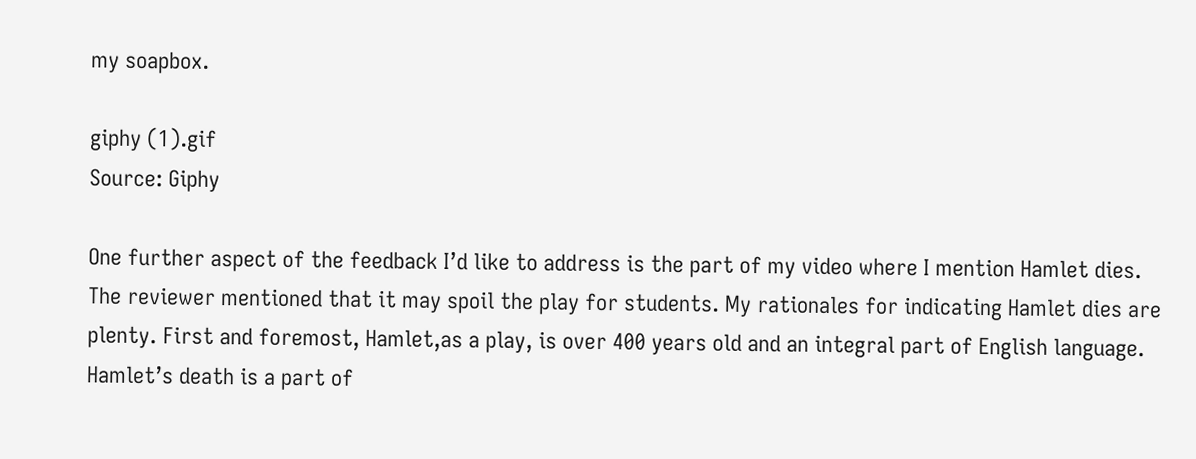my soapbox.

giphy (1).gif
Source: Giphy

One further aspect of the feedback I’d like to address is the part of my video where I mention Hamlet dies. The reviewer mentioned that it may spoil the play for students. My rationales for indicating Hamlet dies are plenty. First and foremost, Hamlet,as a play, is over 400 years old and an integral part of English language. Hamlet’s death is a part of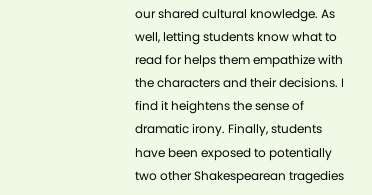our shared cultural knowledge. As well, letting students know what to read for helps them empathize with the characters and their decisions. I find it heightens the sense of dramatic irony. Finally, students have been exposed to potentially two other Shakespearean tragedies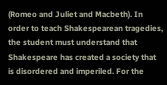(Romeo and Juliet and Macbeth). In order to teach Shakespearean tragedies, the student must understand that Shakespeare has created a society that is disordered and imperiled. For the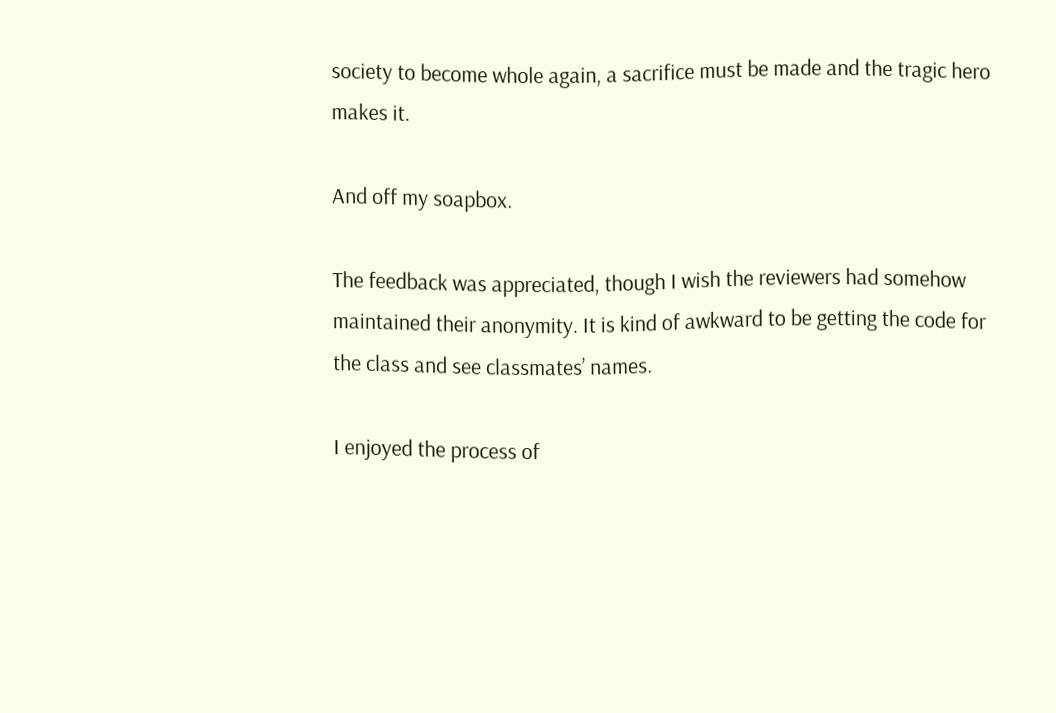society to become whole again, a sacrifice must be made and the tragic hero makes it.

And off my soapbox.

The feedback was appreciated, though I wish the reviewers had somehow maintained their anonymity. It is kind of awkward to be getting the code for the class and see classmates’ names.

I enjoyed the process of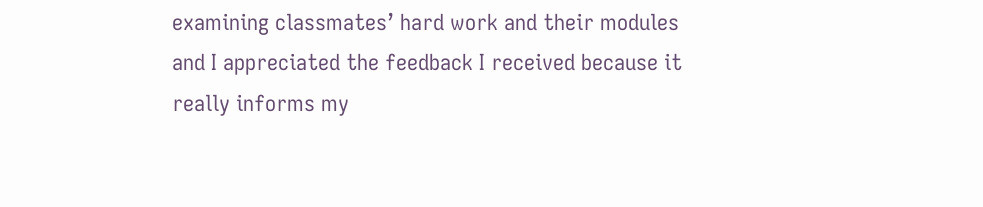examining classmates’ hard work and their modules and I appreciated the feedback I received because it really informs my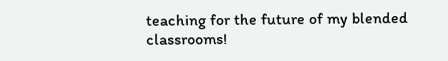teaching for the future of my blended classrooms!